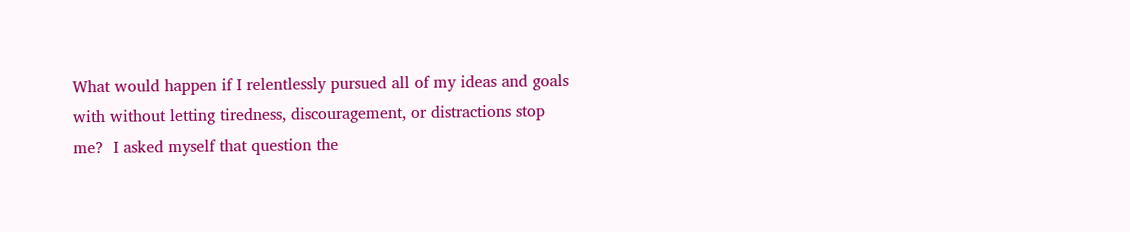What would happen if I relentlessly pursued all of my ideas and goals with without letting tiredness, discouragement, or distractions stop me?  I asked myself that question the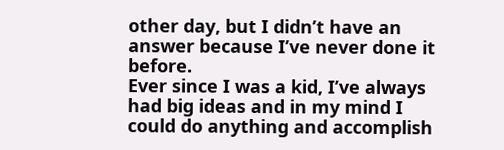other day, but I didn’t have an answer because I’ve never done it before.
Ever since I was a kid, I’ve always had big ideas and in my mind I could do anything and accomplish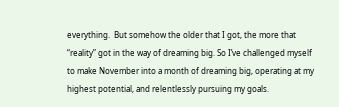everything.  But somehow the older that I got, the more that “reality” got in the way of dreaming big. So I’ve challenged myself to make November into a month of dreaming big, operating at my highest potential, and relentlessly pursuing my goals.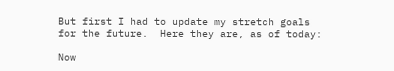But first I had to update my stretch goals for the future.  Here they are, as of today:

Now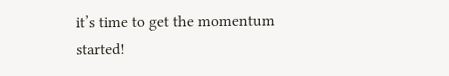it’s time to get the momentum started!